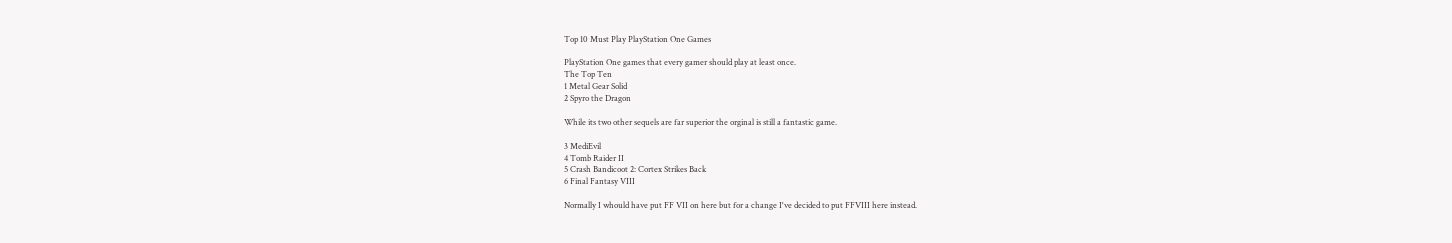Top 10 Must Play PlayStation One Games

PlayStation One games that every gamer should play at least once.
The Top Ten
1 Metal Gear Solid
2 Spyro the Dragon

While its two other sequels are far superior the orginal is still a fantastic game.

3 MediEvil
4 Tomb Raider II
5 Crash Bandicoot 2: Cortex Strikes Back
6 Final Fantasy VIII

Normally I whould have put FF VII on here but for a change I've decided to put FFVIII here instead.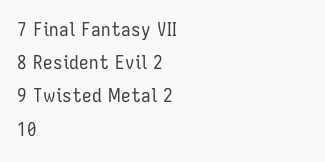7 Final Fantasy VII
8 Resident Evil 2
9 Twisted Metal 2
10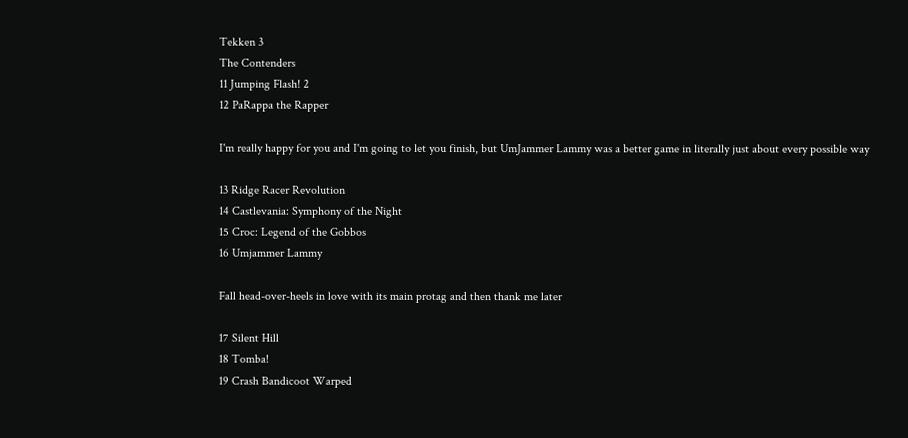Tekken 3
The Contenders
11 Jumping Flash! 2
12 PaRappa the Rapper

I'm really happy for you and I'm going to let you finish, but UmJammer Lammy was a better game in literally just about every possible way

13 Ridge Racer Revolution
14 Castlevania: Symphony of the Night
15 Croc: Legend of the Gobbos
16 Umjammer Lammy

Fall head-over-heels in love with its main protag and then thank me later

17 Silent Hill
18 Tomba!
19 Crash Bandicoot Warped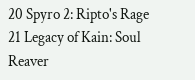20 Spyro 2: Ripto's Rage
21 Legacy of Kain: Soul Reaver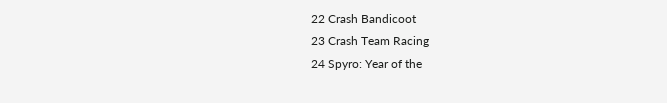22 Crash Bandicoot
23 Crash Team Racing
24 Spyro: Year of the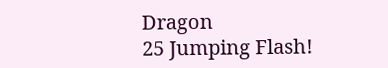Dragon
25 Jumping Flash!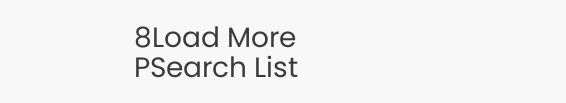8Load More
PSearch List